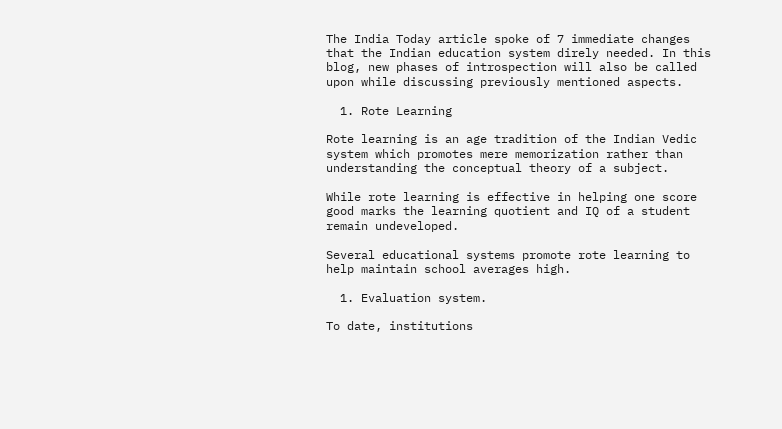The India Today article spoke of 7 immediate changes that the Indian education system direly needed. In this blog, new phases of introspection will also be called upon while discussing previously mentioned aspects.

  1. Rote Learning

Rote learning is an age tradition of the Indian Vedic system which promotes mere memorization rather than understanding the conceptual theory of a subject.

While rote learning is effective in helping one score good marks the learning quotient and IQ of a student remain undeveloped.

Several educational systems promote rote learning to help maintain school averages high.

  1. Evaluation system.

To date, institutions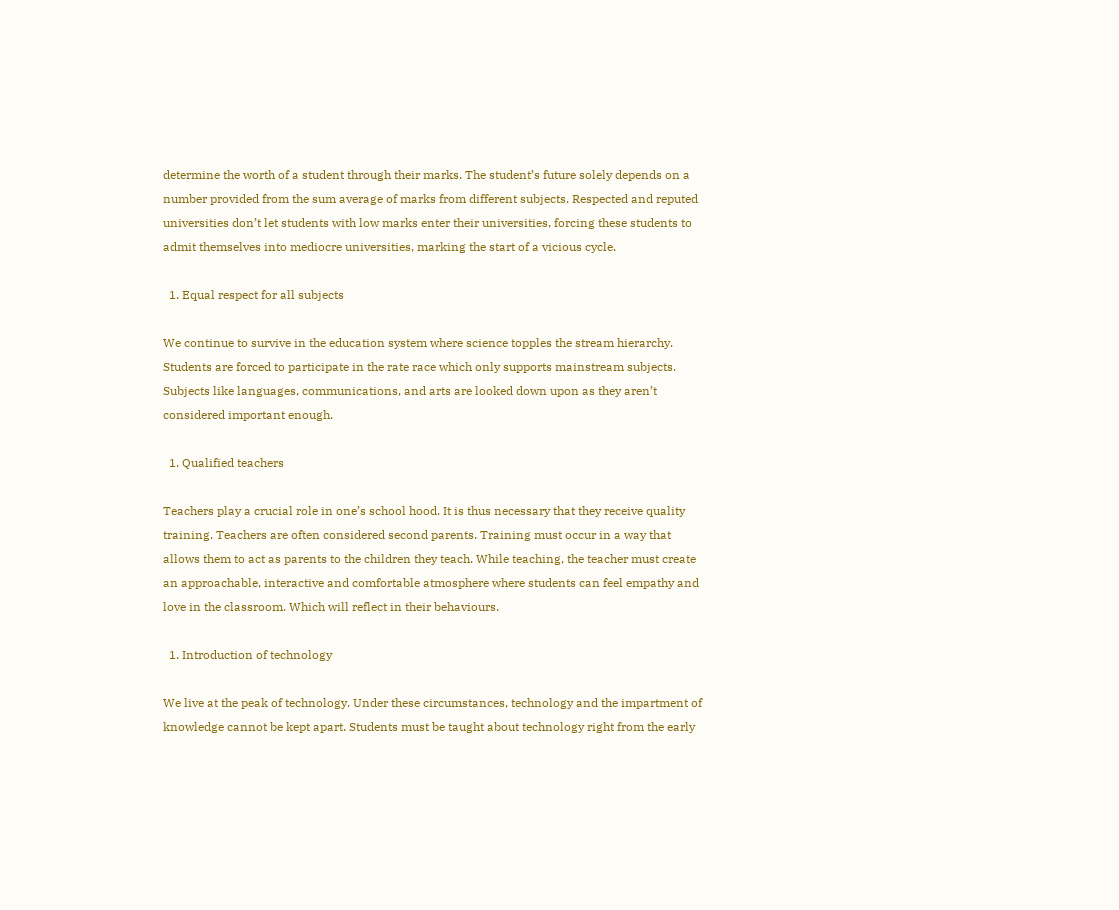determine the worth of a student through their marks. The student’s future solely depends on a number provided from the sum average of marks from different subjects. Respected and reputed universities don’t let students with low marks enter their universities, forcing these students to admit themselves into mediocre universities, marking the start of a vicious cycle.

  1. Equal respect for all subjects

We continue to survive in the education system where science topples the stream hierarchy. Students are forced to participate in the rate race which only supports mainstream subjects. Subjects like languages, communications, and arts are looked down upon as they aren’t considered important enough.

  1. Qualified teachers

Teachers play a crucial role in one’s school hood. It is thus necessary that they receive quality training. Teachers are often considered second parents. Training must occur in a way that allows them to act as parents to the children they teach. While teaching, the teacher must create an approachable, interactive and comfortable atmosphere where students can feel empathy and love in the classroom. Which will reflect in their behaviours.

  1. Introduction of technology

We live at the peak of technology. Under these circumstances, technology and the impartment of knowledge cannot be kept apart. Students must be taught about technology right from the early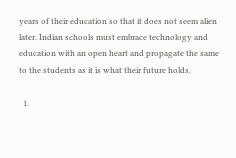years of their education so that it does not seem alien later. Indian schools must embrace technology and education with an open heart and propagate the same to the students as it is what their future holds.

  1.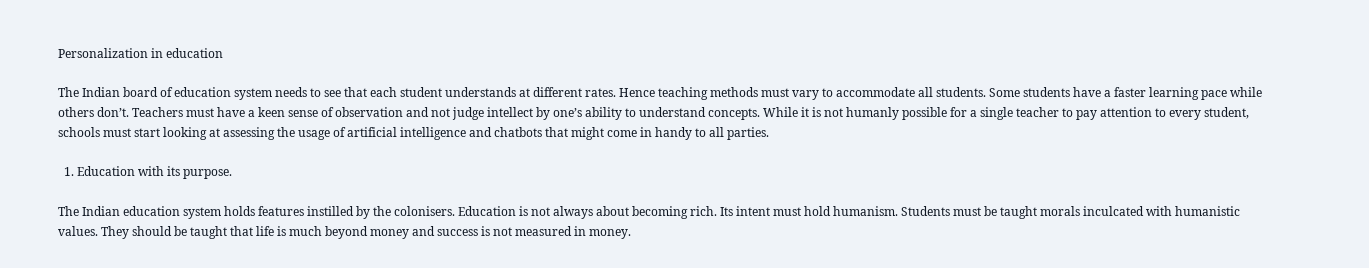Personalization in education

The Indian board of education system needs to see that each student understands at different rates. Hence teaching methods must vary to accommodate all students. Some students have a faster learning pace while others don’t. Teachers must have a keen sense of observation and not judge intellect by one’s ability to understand concepts. While it is not humanly possible for a single teacher to pay attention to every student, schools must start looking at assessing the usage of artificial intelligence and chatbots that might come in handy to all parties.

  1. Education with its purpose.

The Indian education system holds features instilled by the colonisers. Education is not always about becoming rich. Its intent must hold humanism. Students must be taught morals inculcated with humanistic values. They should be taught that life is much beyond money and success is not measured in money.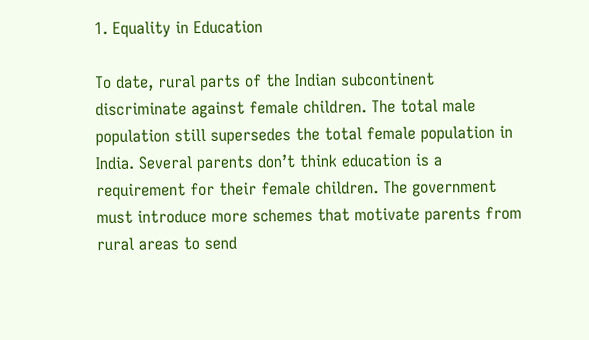1. Equality in Education

To date, rural parts of the Indian subcontinent discriminate against female children. The total male population still supersedes the total female population in India. Several parents don’t think education is a requirement for their female children. The government must introduce more schemes that motivate parents from rural areas to send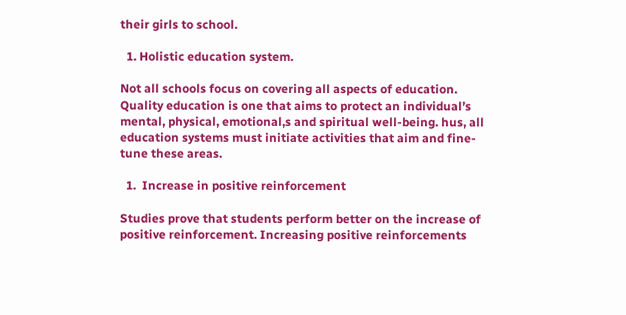their girls to school.

  1. Holistic education system.

Not all schools focus on covering all aspects of education. Quality education is one that aims to protect an individual’s mental, physical, emotional,s and spiritual well-being. hus, all education systems must initiate activities that aim and fine-tune these areas.

  1.  Increase in positive reinforcement

Studies prove that students perform better on the increase of positive reinforcement. Increasing positive reinforcements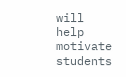will help motivate students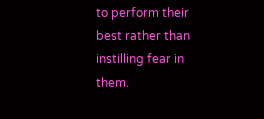to perform their best rather than instilling fear in them.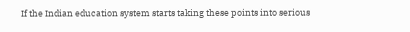If the Indian education system starts taking these points into serious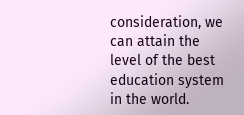consideration, we can attain the level of the best education system in the world.